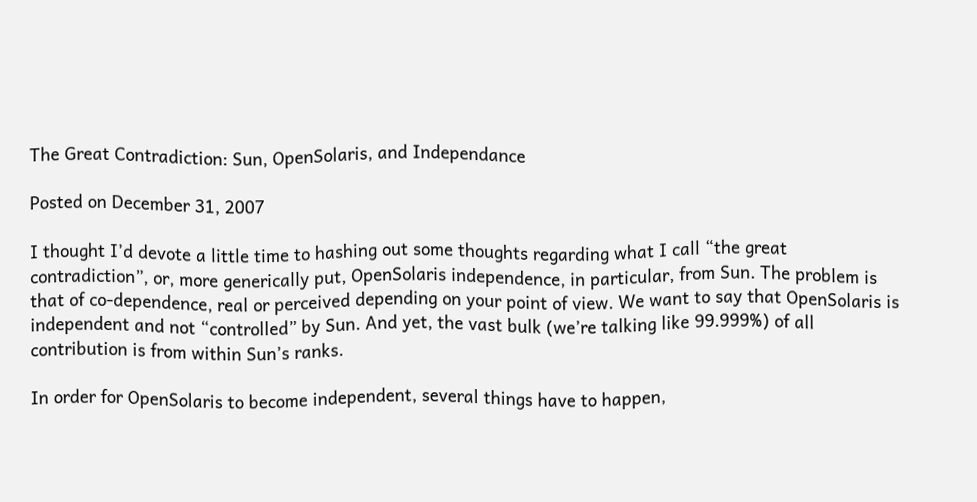The Great Contradiction: Sun, OpenSolaris, and Independance

Posted on December 31, 2007

I thought I’d devote a little time to hashing out some thoughts regarding what I call “the great contradiction”, or, more generically put, OpenSolaris independence, in particular, from Sun. The problem is that of co-dependence, real or perceived depending on your point of view. We want to say that OpenSolaris is independent and not “controlled” by Sun. And yet, the vast bulk (we’re talking like 99.999%) of all contribution is from within Sun’s ranks.

In order for OpenSolaris to become independent, several things have to happen,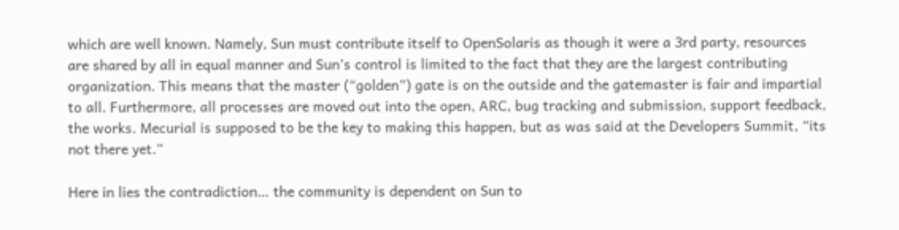which are well known. Namely, Sun must contribute itself to OpenSolaris as though it were a 3rd party, resources are shared by all in equal manner and Sun’s control is limited to the fact that they are the largest contributing organization. This means that the master (“golden”) gate is on the outside and the gatemaster is fair and impartial to all. Furthermore, all processes are moved out into the open, ARC, bug tracking and submission, support feedback, the works. Mecurial is supposed to be the key to making this happen, but as was said at the Developers Summit, “its not there yet.”

Here in lies the contradiction… the community is dependent on Sun to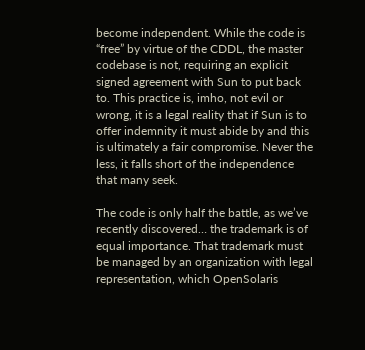become independent. While the code is “free” by virtue of the CDDL, the master codebase is not, requiring an explicit signed agreement with Sun to put back to. This practice is, imho, not evil or wrong, it is a legal reality that if Sun is to offer indemnity it must abide by and this is ultimately a fair compromise. Never the less, it falls short of the independence that many seek.

The code is only half the battle, as we’ve recently discovered… the trademark is of equal importance. That trademark must be managed by an organization with legal representation, which OpenSolaris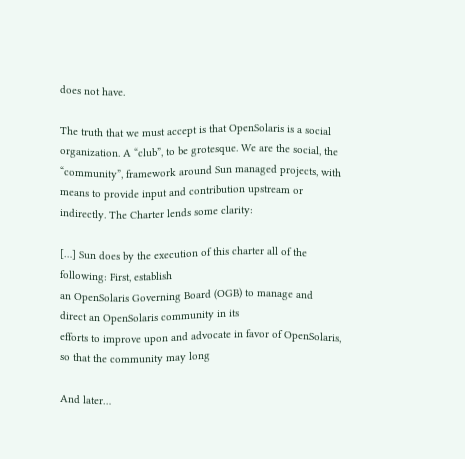does not have.

The truth that we must accept is that OpenSolaris is a social organization. A “club”, to be grotesque. We are the social, the “community”, framework around Sun managed projects, with means to provide input and contribution upstream or indirectly. The Charter lends some clarity:

[…] Sun does by the execution of this charter all of the following: First, establish
an OpenSolaris Governing Board (OGB) to manage and direct an OpenSolaris community in its
efforts to improve upon and advocate in favor of OpenSolaris, so that the community may long

And later…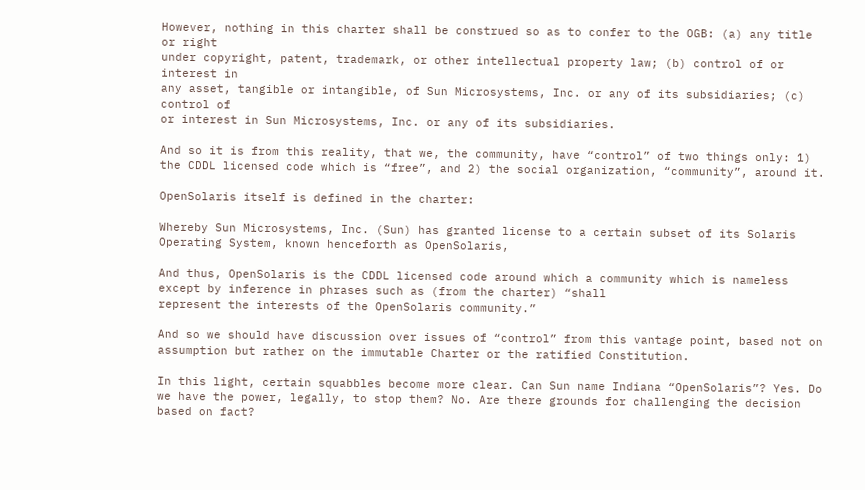However, nothing in this charter shall be construed so as to confer to the OGB: (a) any title or right
under copyright, patent, trademark, or other intellectual property law; (b) control of or interest in
any asset, tangible or intangible, of Sun Microsystems, Inc. or any of its subsidiaries; (c) control of
or interest in Sun Microsystems, Inc. or any of its subsidiaries.

And so it is from this reality, that we, the community, have “control” of two things only: 1) the CDDL licensed code which is “free”, and 2) the social organization, “community”, around it.

OpenSolaris itself is defined in the charter:

Whereby Sun Microsystems, Inc. (Sun) has granted license to a certain subset of its Solaris
Operating System, known henceforth as OpenSolaris,

And thus, OpenSolaris is the CDDL licensed code around which a community which is nameless except by inference in phrases such as (from the charter) “shall
represent the interests of the OpenSolaris community.”

And so we should have discussion over issues of “control” from this vantage point, based not on assumption but rather on the immutable Charter or the ratified Constitution.

In this light, certain squabbles become more clear. Can Sun name Indiana “OpenSolaris”? Yes. Do we have the power, legally, to stop them? No. Are there grounds for challenging the decision based on fact?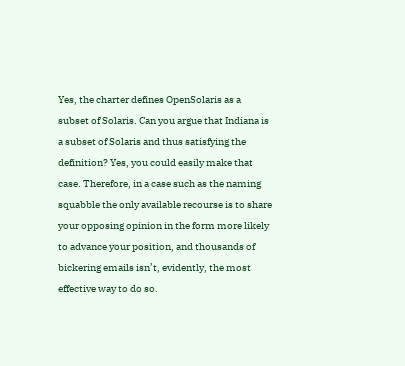Yes, the charter defines OpenSolaris as a subset of Solaris. Can you argue that Indiana is a subset of Solaris and thus satisfying the definition? Yes, you could easily make that case. Therefore, in a case such as the naming squabble the only available recourse is to share your opposing opinion in the form more likely to advance your position, and thousands of bickering emails isn’t, evidently, the most effective way to do so.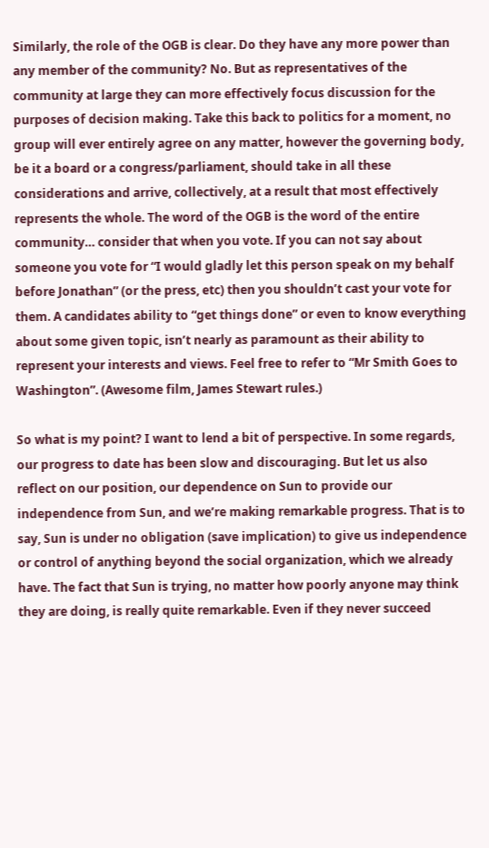Similarly, the role of the OGB is clear. Do they have any more power than any member of the community? No. But as representatives of the community at large they can more effectively focus discussion for the purposes of decision making. Take this back to politics for a moment, no group will ever entirely agree on any matter, however the governing body, be it a board or a congress/parliament, should take in all these considerations and arrive, collectively, at a result that most effectively represents the whole. The word of the OGB is the word of the entire community… consider that when you vote. If you can not say about someone you vote for “I would gladly let this person speak on my behalf before Jonathan” (or the press, etc) then you shouldn’t cast your vote for them. A candidates ability to “get things done” or even to know everything about some given topic, isn’t nearly as paramount as their ability to represent your interests and views. Feel free to refer to “Mr Smith Goes to Washington”. (Awesome film, James Stewart rules.)

So what is my point? I want to lend a bit of perspective. In some regards, our progress to date has been slow and discouraging. But let us also reflect on our position, our dependence on Sun to provide our independence from Sun, and we’re making remarkable progress. That is to say, Sun is under no obligation (save implication) to give us independence or control of anything beyond the social organization, which we already have. The fact that Sun is trying, no matter how poorly anyone may think they are doing, is really quite remarkable. Even if they never succeed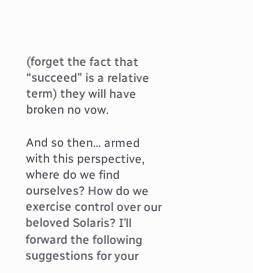(forget the fact that “succeed” is a relative term) they will have broken no vow.

And so then… armed with this perspective, where do we find ourselves? How do we exercise control over our beloved Solaris? I’ll forward the following suggestions for your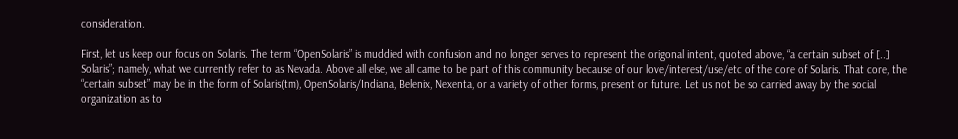consideration.

First, let us keep our focus on Solaris. The term “OpenSolaris” is muddied with confusion and no longer serves to represent the origonal intent, quoted above, “a certain subset of [..] Solaris”; namely, what we currently refer to as Nevada. Above all else, we all came to be part of this community because of our love/interest/use/etc of the core of Solaris. That core, the “certain subset” may be in the form of Solaris(tm), OpenSolaris/Indiana, Belenix, Nexenta, or a variety of other forms, present or future. Let us not be so carried away by the social organization as to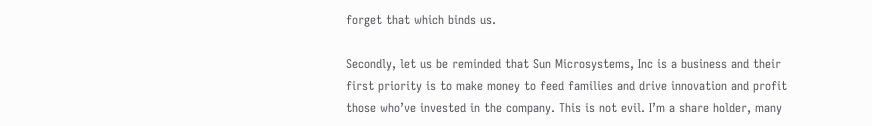forget that which binds us.

Secondly, let us be reminded that Sun Microsystems, Inc is a business and their first priority is to make money to feed families and drive innovation and profit those who’ve invested in the company. This is not evil. I’m a share holder, many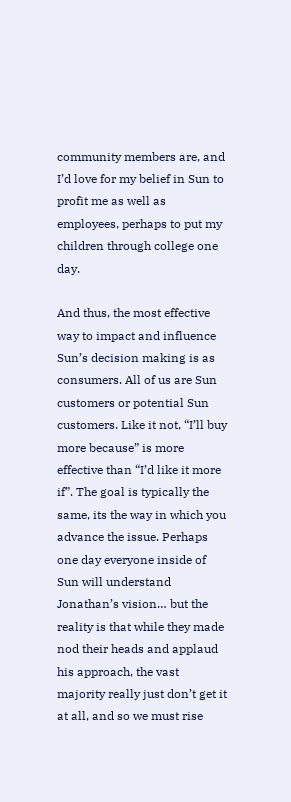community members are, and I’d love for my belief in Sun to profit me as well as employees, perhaps to put my children through college one day.

And thus, the most effective way to impact and influence Sun’s decision making is as consumers. All of us are Sun customers or potential Sun customers. Like it not, “I’ll buy more because” is more effective than “I’d like it more if”. The goal is typically the same, its the way in which you advance the issue. Perhaps one day everyone inside of Sun will understand Jonathan’s vision… but the reality is that while they made nod their heads and applaud his approach, the vast majority really just don’t get it at all, and so we must rise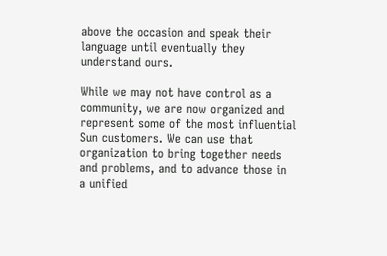above the occasion and speak their language until eventually they understand ours.

While we may not have control as a community, we are now organized and represent some of the most influential Sun customers. We can use that organization to bring together needs and problems, and to advance those in a unified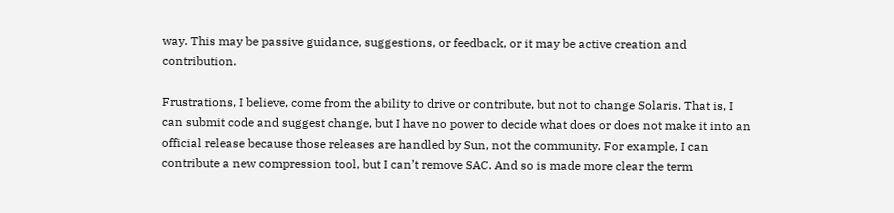way. This may be passive guidance, suggestions, or feedback, or it may be active creation and contribution.

Frustrations, I believe, come from the ability to drive or contribute, but not to change Solaris. That is, I can submit code and suggest change, but I have no power to decide what does or does not make it into an official release because those releases are handled by Sun, not the community. For example, I can contribute a new compression tool, but I can’t remove SAC. And so is made more clear the term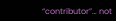“contributor”… not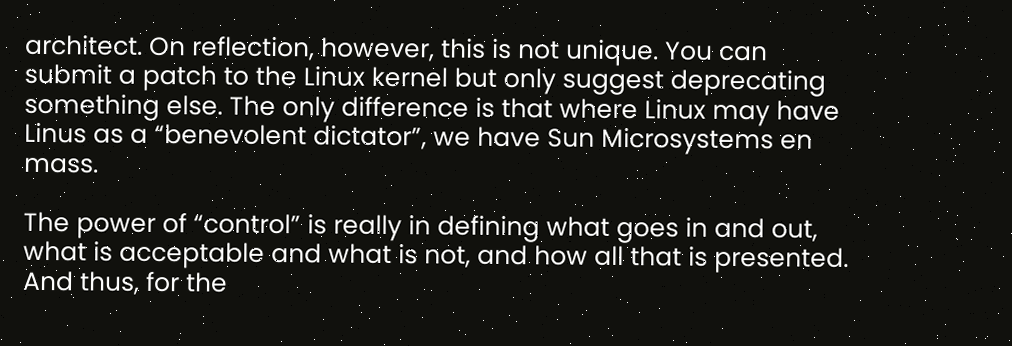architect. On reflection, however, this is not unique. You can submit a patch to the Linux kernel but only suggest deprecating something else. The only difference is that where Linux may have Linus as a “benevolent dictator”, we have Sun Microsystems en mass.

The power of “control” is really in defining what goes in and out, what is acceptable and what is not, and how all that is presented. And thus, for the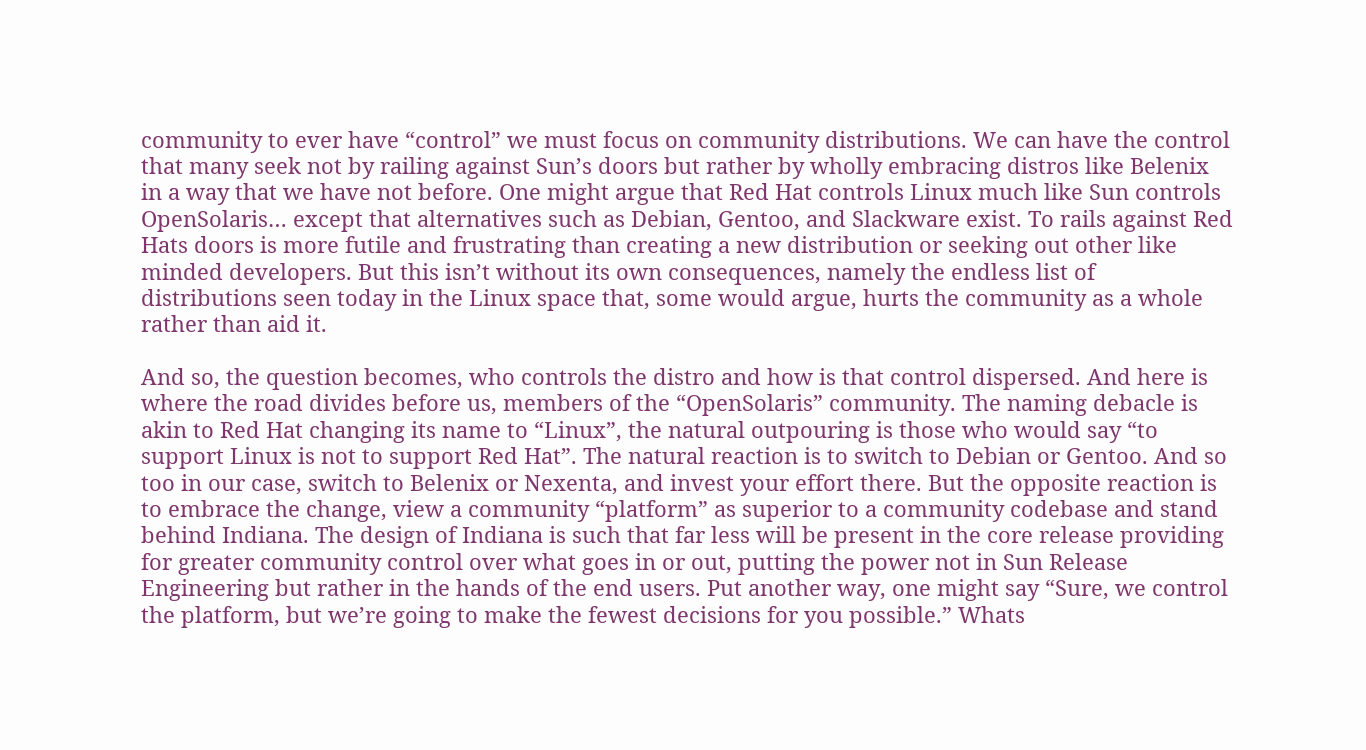community to ever have “control” we must focus on community distributions. We can have the control that many seek not by railing against Sun’s doors but rather by wholly embracing distros like Belenix in a way that we have not before. One might argue that Red Hat controls Linux much like Sun controls OpenSolaris… except that alternatives such as Debian, Gentoo, and Slackware exist. To rails against Red Hats doors is more futile and frustrating than creating a new distribution or seeking out other like minded developers. But this isn’t without its own consequences, namely the endless list of distributions seen today in the Linux space that, some would argue, hurts the community as a whole rather than aid it.

And so, the question becomes, who controls the distro and how is that control dispersed. And here is where the road divides before us, members of the “OpenSolaris” community. The naming debacle is akin to Red Hat changing its name to “Linux”, the natural outpouring is those who would say “to support Linux is not to support Red Hat”. The natural reaction is to switch to Debian or Gentoo. And so too in our case, switch to Belenix or Nexenta, and invest your effort there. But the opposite reaction is to embrace the change, view a community “platform” as superior to a community codebase and stand behind Indiana. The design of Indiana is such that far less will be present in the core release providing for greater community control over what goes in or out, putting the power not in Sun Release Engineering but rather in the hands of the end users. Put another way, one might say “Sure, we control the platform, but we’re going to make the fewest decisions for you possible.” Whats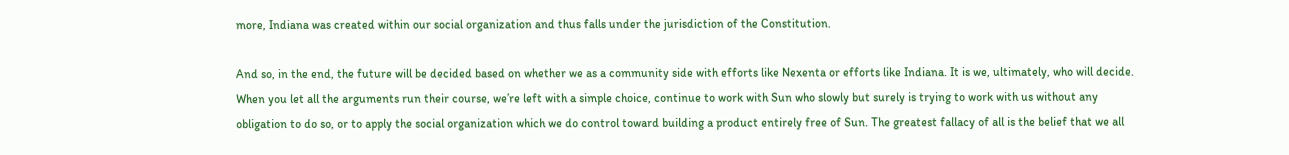more, Indiana was created within our social organization and thus falls under the jurisdiction of the Constitution.

And so, in the end, the future will be decided based on whether we as a community side with efforts like Nexenta or efforts like Indiana. It is we, ultimately, who will decide. When you let all the arguments run their course, we’re left with a simple choice, continue to work with Sun who slowly but surely is trying to work with us without any obligation to do so, or to apply the social organization which we do control toward building a product entirely free of Sun. The greatest fallacy of all is the belief that we all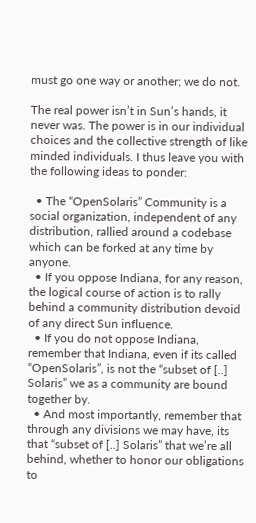must go one way or another; we do not.

The real power isn’t in Sun’s hands, it never was. The power is in our individual choices and the collective strength of like minded individuals. I thus leave you with the following ideas to ponder:

  • The “OpenSolaris” Community is a social organization, independent of any distribution, rallied around a codebase which can be forked at any time by anyone.
  • If you oppose Indiana, for any reason, the logical course of action is to rally behind a community distribution devoid of any direct Sun influence.
  • If you do not oppose Indiana, remember that Indiana, even if its called “OpenSolaris”, is not the “subset of [..] Solaris” we as a community are bound together by.
  • And most importantly, remember that through any divisions we may have, its that “subset of [..] Solaris” that we’re all behind, whether to honor our obligations to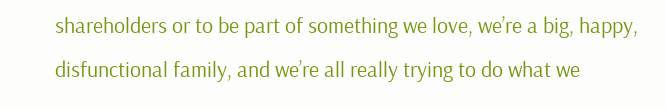shareholders or to be part of something we love, we’re a big, happy, disfunctional family, and we’re all really trying to do what we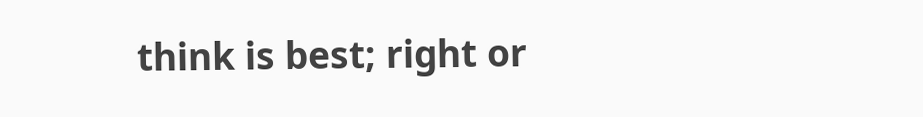think is best; right or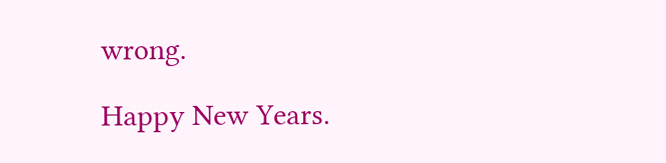wrong.

Happy New Years.